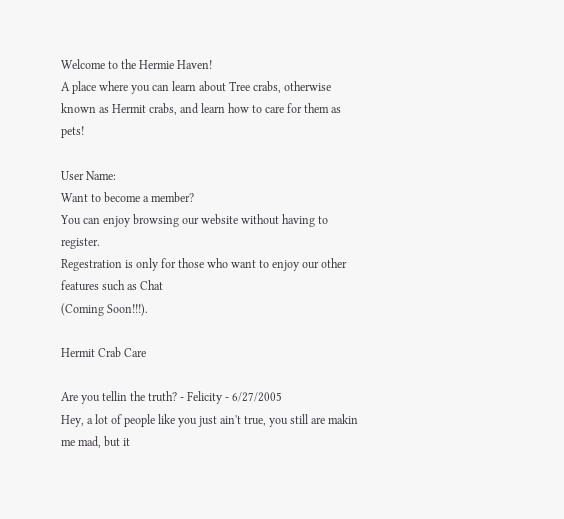Welcome to the Hermie Haven!
A place where you can learn about Tree crabs, otherwise known as Hermit crabs, and learn how to care for them as pets!

User Name:
Want to become a member?
You can enjoy browsing our website without having to register.
Regestration is only for those who want to enjoy our other features such as Chat
(Coming Soon!!!).

Hermit Crab Care

Are you tellin the truth? - Felicity - 6/27/2005
Hey, a lot of people like you just ain't true, you still are makin me mad, but it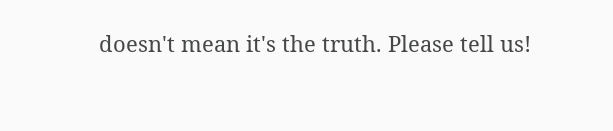doesn't mean it's the truth. Please tell us!